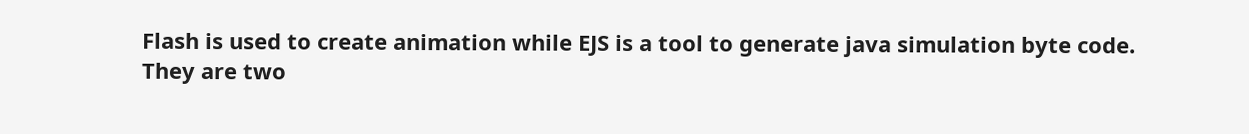Flash is used to create animation while EJS is a tool to generate java simulation byte code.
They are two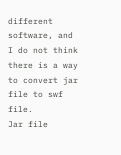different software, and I do not think there is a way to convert jar file to swf file.
Jar file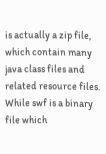is actually a zip file, which contain many java class files and related resource files.
While swf is a binary file which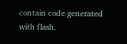contain code generated with flash.